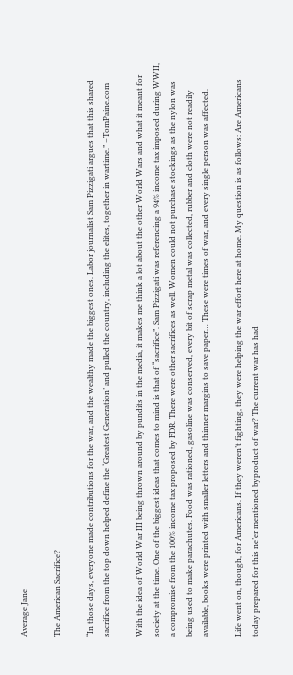Average Jane

The American Sacrifice?

“In those days, everyone made contributions for the war, and the wealthy made the biggest ones. Labor journalist Sam Pizzigati argues that this shared sacrifice from the top down helped define the ‘Greatest Generation’ and pulled the country, including the elites, together in wartime.” –TomPaine.com

With the idea of World War III being thrown around by pundits in the media, it makes me think a lot about the other World Wars and what it meant for society at the time. One of the biggest ideas that comes to mind is that of “sacrifice”. Sam Pizzigati was referencing a 94% income tax imposed during WWII, a compromise from the 100% income tax proposed by FDR. There were other sacrifices as well. Women could not purchase stockings as the nylon was being used to make parachutes. Food was rationed, gasoline was conserved, every bit of scrap metal was collected, rubber and cloth were not readily available, books were printed with smaller letters and thinner margins to save paper… These were times of war, and every single person was affected.

Life went on, though, for Americans. If they weren’t fighting, they were helping the war effort here at home. My question is as follows: Are Americans today prepared for this ne’er mentioned byproduct of war? The current war has had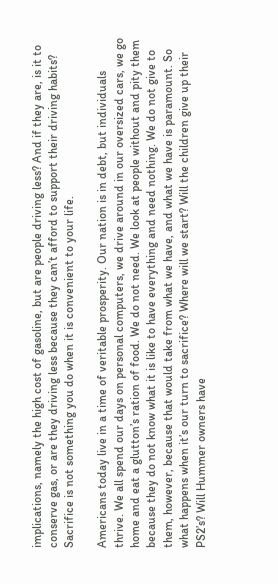implications, namely the high cost of gasoline, but are people driving less? And if they are, is it to conserve gas, or are they driving less because they can’t afford to support their driving habits? Sacrifice is not something you do when it is convenient to your life.

Americans today live in a time of veritable prosperity. Our nation is in debt, but individuals thrive. We all spend our days on personal computers, we drive around in our oversized cars, we go home and eat a glutton’s ration of food. We do not need. We look at people without and pity them because they do not know what it is like to have everything and need nothing. We do not give to them, however, because that would take from what we have, and what we have is paramount. So what happens when it’s our turn to sacrifice? Where will we start? Will the children give up their PS2’s? Will Hummer owners have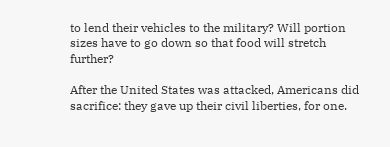to lend their vehicles to the military? Will portion sizes have to go down so that food will stretch further?

After the United States was attacked, Americans did sacrifice: they gave up their civil liberties, for one.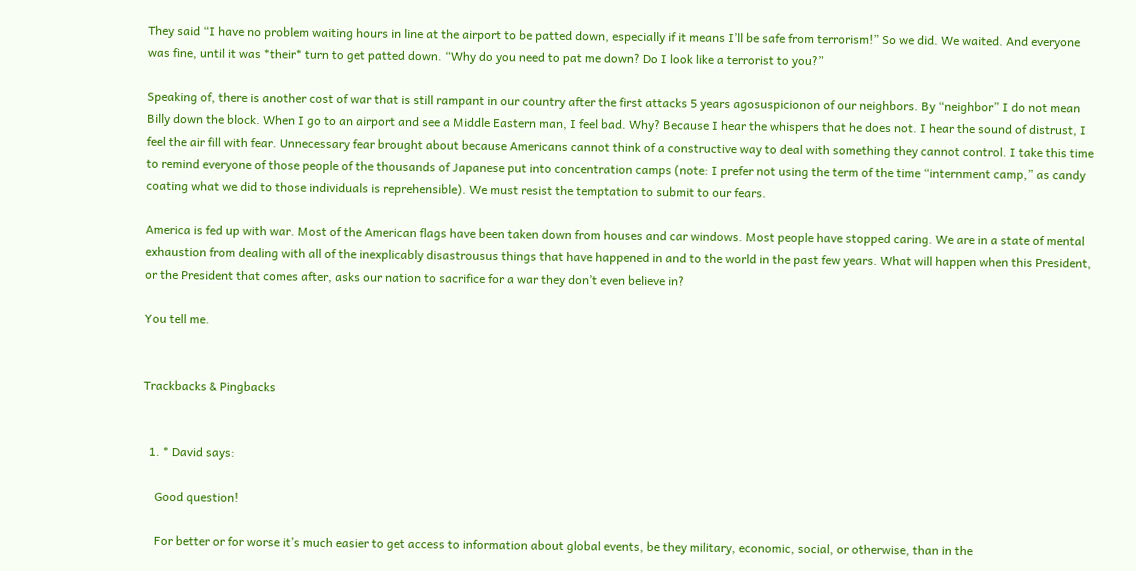They said “I have no problem waiting hours in line at the airport to be patted down, especially if it means I’ll be safe from terrorism!” So we did. We waited. And everyone was fine, until it was *their* turn to get patted down. “Why do you need to pat me down? Do I look like a terrorist to you?”

Speaking of, there is another cost of war that is still rampant in our country after the first attacks 5 years agosuspicionon of our neighbors. By “neighbor” I do not mean Billy down the block. When I go to an airport and see a Middle Eastern man, I feel bad. Why? Because I hear the whispers that he does not. I hear the sound of distrust, I feel the air fill with fear. Unnecessary fear brought about because Americans cannot think of a constructive way to deal with something they cannot control. I take this time to remind everyone of those people of the thousands of Japanese put into concentration camps (note: I prefer not using the term of the time “internment camp,” as candy coating what we did to those individuals is reprehensible). We must resist the temptation to submit to our fears.

America is fed up with war. Most of the American flags have been taken down from houses and car windows. Most people have stopped caring. We are in a state of mental exhaustion from dealing with all of the inexplicably disastrousus things that have happened in and to the world in the past few years. What will happen when this President, or the President that comes after, asks our nation to sacrifice for a war they don’t even believe in?

You tell me.


Trackbacks & Pingbacks


  1. * David says:

    Good question!

    For better or for worse it’s much easier to get access to information about global events, be they military, economic, social, or otherwise, than in the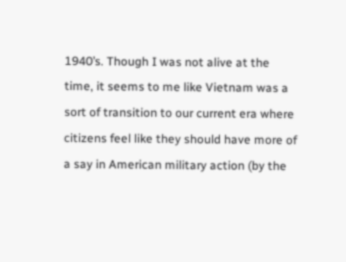1940’s. Though I was not alive at the time, it seems to me like Vietnam was a sort of transition to our current era where citizens feel like they should have more of a say in American military action (by the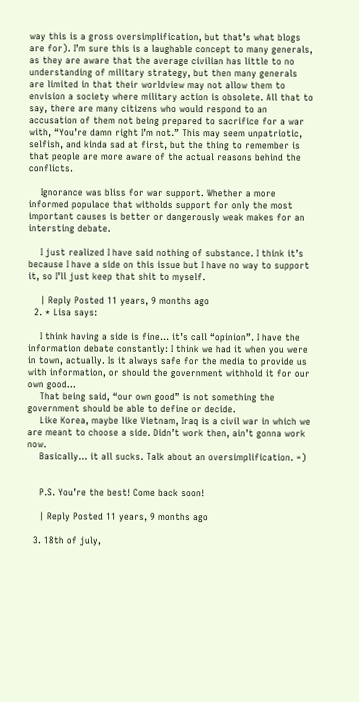way this is a gross oversimplification, but that’s what blogs are for). I’m sure this is a laughable concept to many generals, as they are aware that the average civilian has little to no understanding of military strategy, but then many generals are limited in that their worldview may not allow them to envision a society where military action is obsolete. All that to say, there are many citizens who would respond to an accusation of them not being prepared to sacrifice for a war with, “You’re damn right I’m not.” This may seem unpatriotic, selfish, and kinda sad at first, but the thing to remember is that people are more aware of the actual reasons behind the conflicts.

    Ignorance was bliss for war support. Whether a more informed populace that witholds support for only the most important causes is better or dangerously weak makes for an intersting debate.

    I just realized I have said nothing of substance. I think it’s because I have a side on this issue but I have no way to support it, so I’ll just keep that shit to myself.

    | Reply Posted 11 years, 9 months ago
  2. * Lisa says:

    I think having a side is fine… it’s call “opinion”. I have the information debate constantly: I think we had it when you were in town, actually. Is it always safe for the media to provide us with information, or should the government withhold it for our own good…
    That being said, “our own good” is not something the government should be able to define or decide.
    Like Korea, maybe like Vietnam, Iraq is a civil war in which we are meant to choose a side. Didn’t work then, ain’t gonna work now.
    Basically… it all sucks. Talk about an oversimplification. =)


    P.S. You’re the best! Come back soon!

    | Reply Posted 11 years, 9 months ago

  3. 18th of july,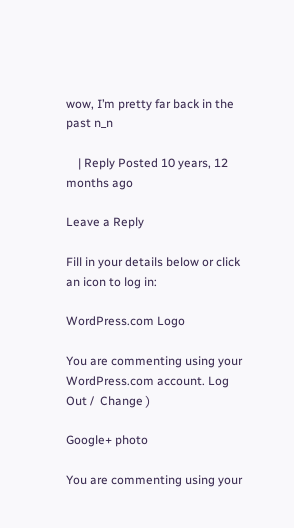wow, I’m pretty far back in the past n_n

    | Reply Posted 10 years, 12 months ago

Leave a Reply

Fill in your details below or click an icon to log in:

WordPress.com Logo

You are commenting using your WordPress.com account. Log Out /  Change )

Google+ photo

You are commenting using your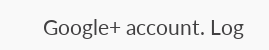Google+ account. Log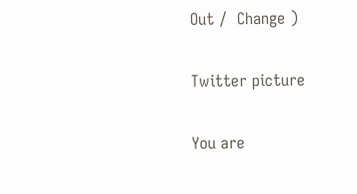Out /  Change )

Twitter picture

You are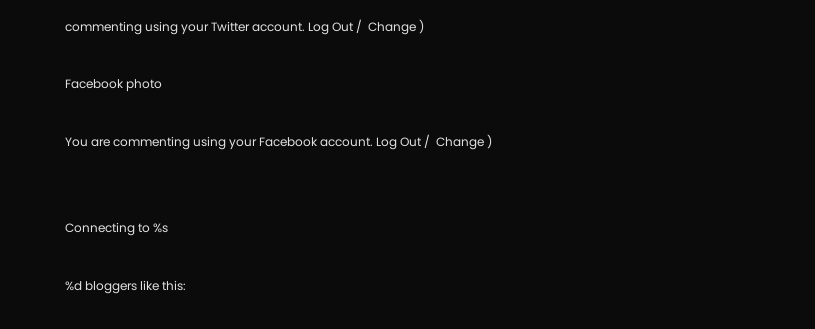commenting using your Twitter account. Log Out /  Change )

Facebook photo

You are commenting using your Facebook account. Log Out /  Change )


Connecting to %s

%d bloggers like this: